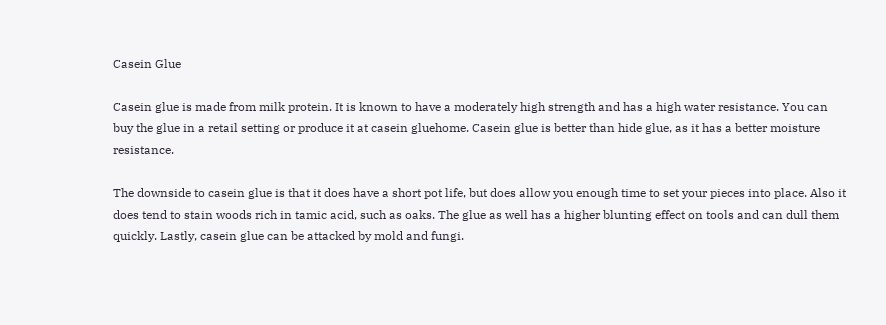Casein Glue

Casein glue is made from milk protein. It is known to have a moderately high strength and has a high water resistance. You can buy the glue in a retail setting or produce it at casein gluehome. Casein glue is better than hide glue, as it has a better moisture resistance.

The downside to casein glue is that it does have a short pot life, but does allow you enough time to set your pieces into place. Also it does tend to stain woods rich in tamic acid, such as oaks. The glue as well has a higher blunting effect on tools and can dull them quickly. Lastly, casein glue can be attacked by mold and fungi.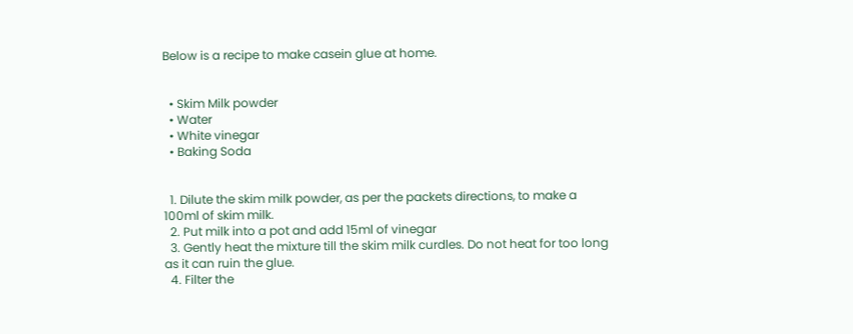Below is a recipe to make casein glue at home.


  • Skim Milk powder
  • Water
  • White vinegar
  • Baking Soda


  1. Dilute the skim milk powder, as per the packets directions, to make a 100ml of skim milk.
  2. Put milk into a pot and add 15ml of vinegar
  3. Gently heat the mixture till the skim milk curdles. Do not heat for too long as it can ruin the glue.
  4. Filter the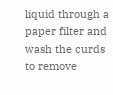liquid through a paper filter and wash the curds to remove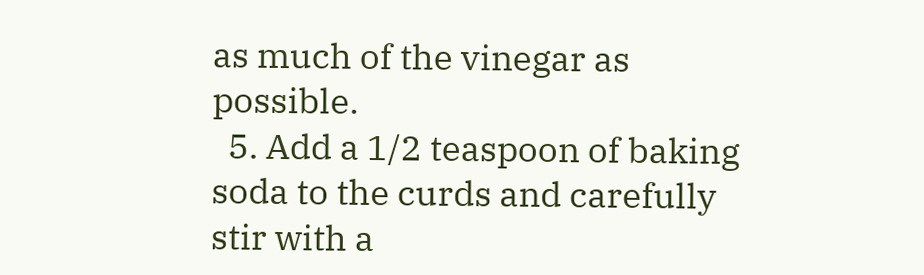as much of the vinegar as possible.
  5. Add a 1/2 teaspoon of baking soda to the curds and carefully stir with a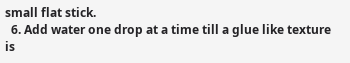small flat stick.
  6. Add water one drop at a time till a glue like texture is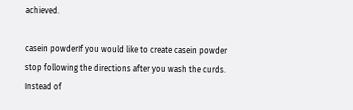achieved.

casein powderIf you would like to create casein powder stop following the directions after you wash the curds. Instead of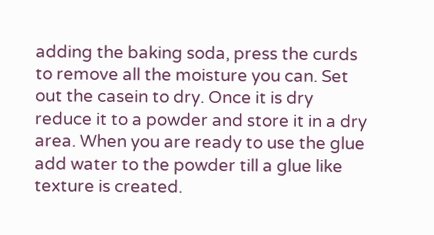adding the baking soda, press the curds to remove all the moisture you can. Set out the casein to dry. Once it is dry reduce it to a powder and store it in a dry area. When you are ready to use the glue add water to the powder till a glue like texture is created.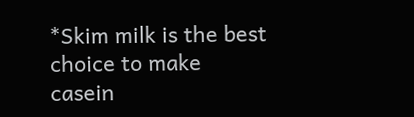*Skim milk is the best choice to make casein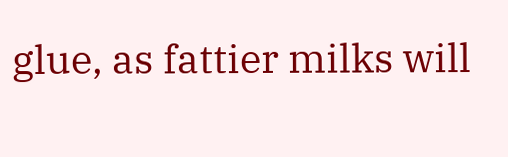glue, as fattier milks will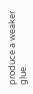produce a weaker glue.